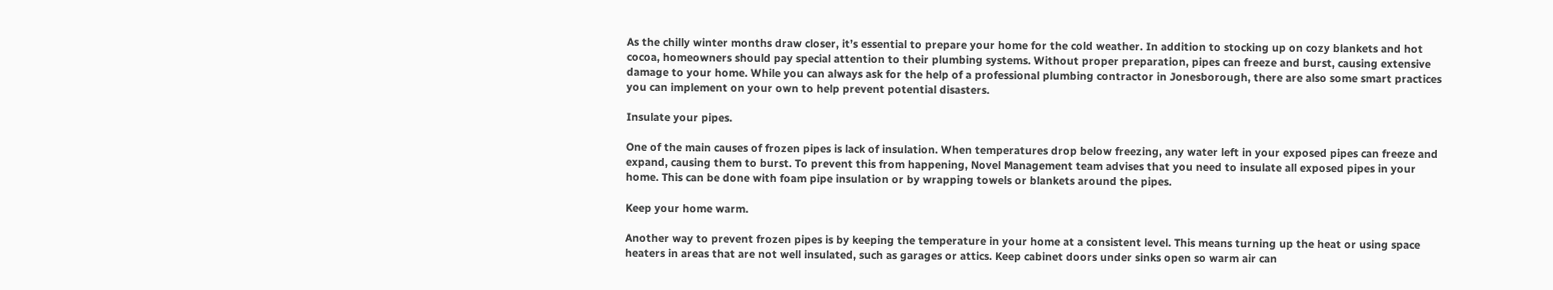As the chilly winter months draw closer, it’s essential to prepare your home for the cold weather. In addition to stocking up on cozy blankets and hot cocoa, homeowners should pay special attention to their plumbing systems. Without proper preparation, pipes can freeze and burst, causing extensive damage to your home. While you can always ask for the help of a professional plumbing contractor in Jonesborough, there are also some smart practices you can implement on your own to help prevent potential disasters.

Insulate your pipes.

One of the main causes of frozen pipes is lack of insulation. When temperatures drop below freezing, any water left in your exposed pipes can freeze and expand, causing them to burst. To prevent this from happening, Novel Management team advises that you need to insulate all exposed pipes in your home. This can be done with foam pipe insulation or by wrapping towels or blankets around the pipes.

Keep your home warm.

Another way to prevent frozen pipes is by keeping the temperature in your home at a consistent level. This means turning up the heat or using space heaters in areas that are not well insulated, such as garages or attics. Keep cabinet doors under sinks open so warm air can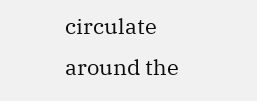circulate around the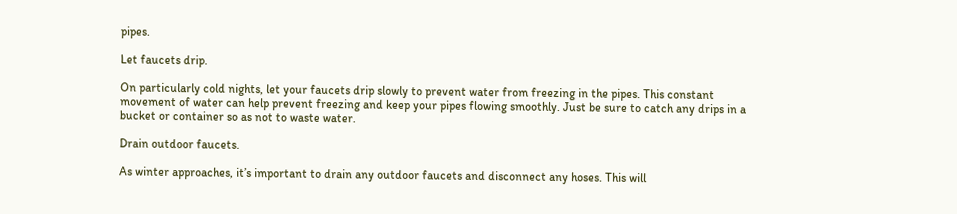pipes.

Let faucets drip.

On particularly cold nights, let your faucets drip slowly to prevent water from freezing in the pipes. This constant movement of water can help prevent freezing and keep your pipes flowing smoothly. Just be sure to catch any drips in a bucket or container so as not to waste water.

Drain outdoor faucets.

As winter approaches, it’s important to drain any outdoor faucets and disconnect any hoses. This will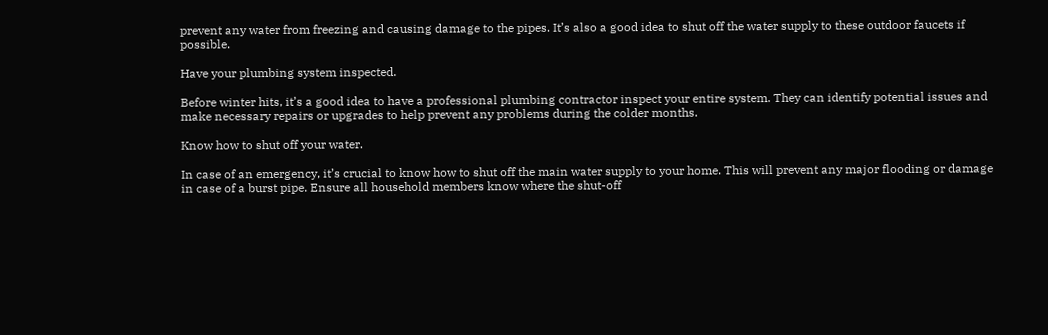prevent any water from freezing and causing damage to the pipes. It’s also a good idea to shut off the water supply to these outdoor faucets if possible.

Have your plumbing system inspected.

Before winter hits, it’s a good idea to have a professional plumbing contractor inspect your entire system. They can identify potential issues and make necessary repairs or upgrades to help prevent any problems during the colder months.

Know how to shut off your water.

In case of an emergency, it’s crucial to know how to shut off the main water supply to your home. This will prevent any major flooding or damage in case of a burst pipe. Ensure all household members know where the shut-off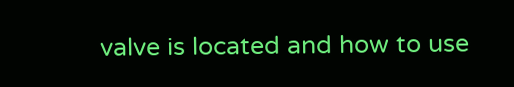valve is located and how to use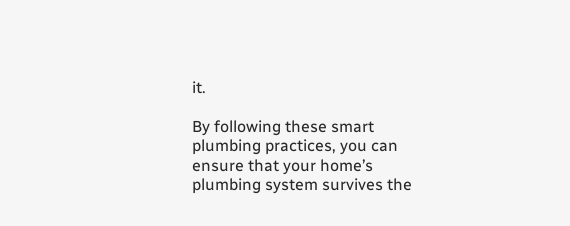it.

By following these smart plumbing practices, you can ensure that your home’s plumbing system survives the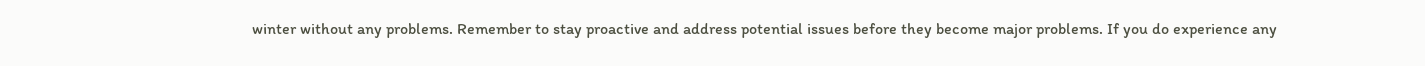winter without any problems. Remember to stay proactive and address potential issues before they become major problems. If you do experience any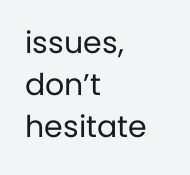issues, don’t hesitate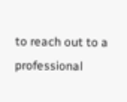to reach out to a professional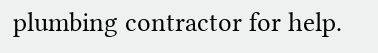plumbing contractor for help.